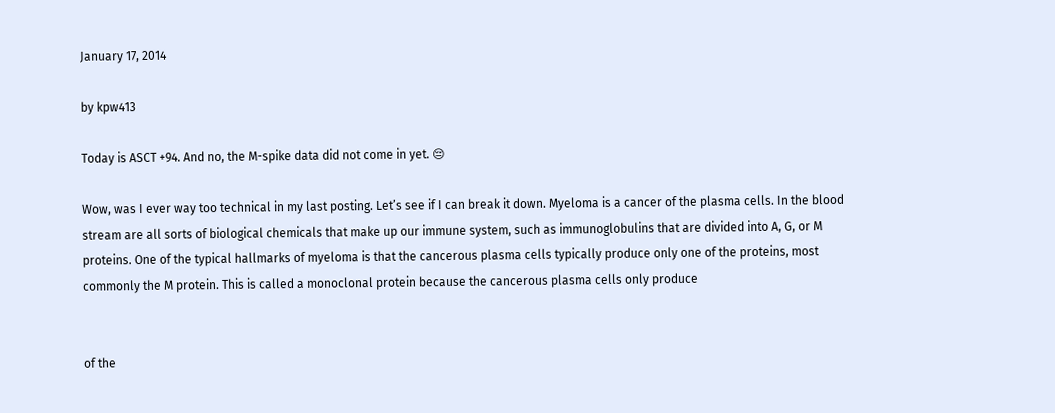January 17, 2014

by kpw413

Today is ASCT +94. And no, the M-spike data did not come in yet. 😔

Wow, was I ever way too technical in my last posting. Let’s see if I can break it down. Myeloma is a cancer of the plasma cells. In the blood stream are all sorts of biological chemicals that make up our immune system, such as immunoglobulins that are divided into A, G, or M proteins. One of the typical hallmarks of myeloma is that the cancerous plasma cells typically produce only one of the proteins, most commonly the M protein. This is called a monoclonal protein because the cancerous plasma cells only produce


of the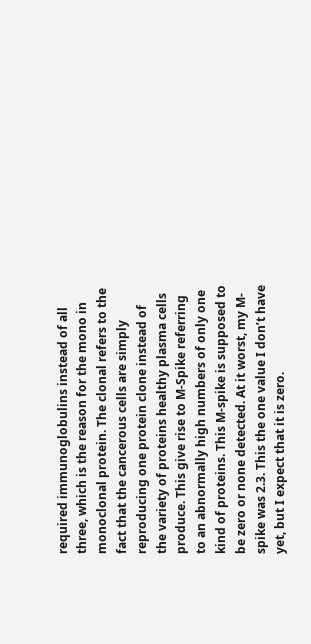required immunoglobulins instead of all three, which is the reason for the mono in monoclonal protein. The clonal refers to the fact that the cancerous cells are simply reproducing one protein clone instead of the variety of proteins healthy plasma cells produce. This give rise to M-Spike referring to an abnormally high numbers of only one kind of proteins. This M-spike is supposed to be zero or none detected. At it worst, my M-spike was 2.3. This the one value I don’t have yet, but I expect that it is zero.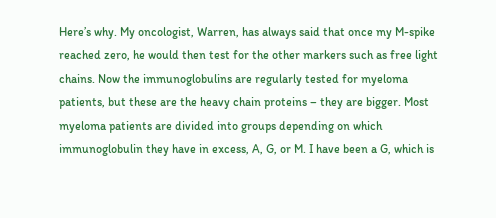Here’s why. My oncologist, Warren, has always said that once my M-spike reached zero, he would then test for the other markers such as free light chains. Now the immunoglobulins are regularly tested for myeloma patients, but these are the heavy chain proteins – they are bigger. Most myeloma patients are divided into groups depending on which immunoglobulin they have in excess, A, G, or M. I have been a G, which is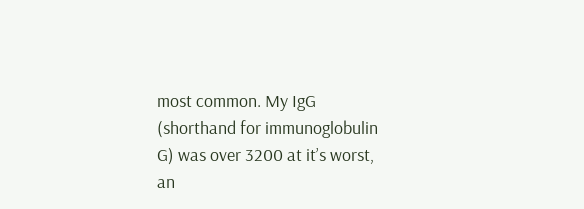most common. My IgG (shorthand for immunoglobulin G) was over 3200 at it’s worst, an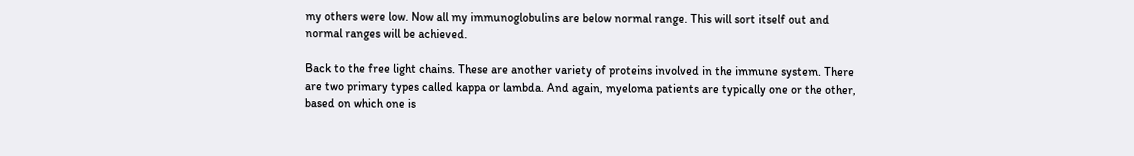my others were low. Now all my immunoglobulins are below normal range. This will sort itself out and normal ranges will be achieved.

Back to the free light chains. These are another variety of proteins involved in the immune system. There are two primary types called kappa or lambda. And again, myeloma patients are typically one or the other, based on which one is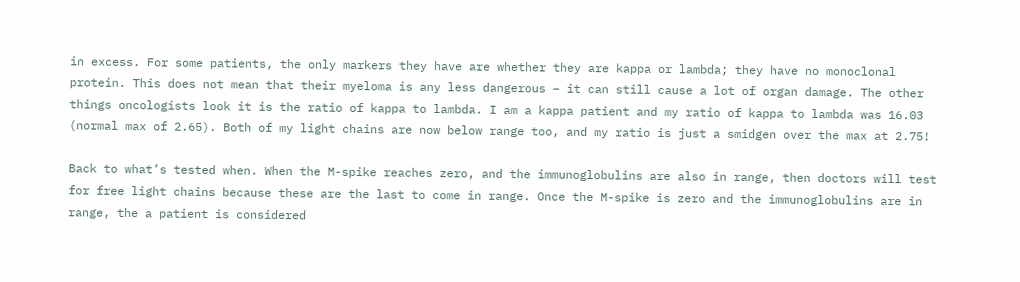in excess. For some patients, the only markers they have are whether they are kappa or lambda; they have no monoclonal protein. This does not mean that their myeloma is any less dangerous – it can still cause a lot of organ damage. The other things oncologists look it is the ratio of kappa to lambda. I am a kappa patient and my ratio of kappa to lambda was 16.03 (normal max of 2.65). Both of my light chains are now below range too, and my ratio is just a smidgen over the max at 2.75!

Back to what’s tested when. When the M-spike reaches zero, and the immunoglobulins are also in range, then doctors will test for free light chains because these are the last to come in range. Once the M-spike is zero and the immunoglobulins are in range, the a patient is considered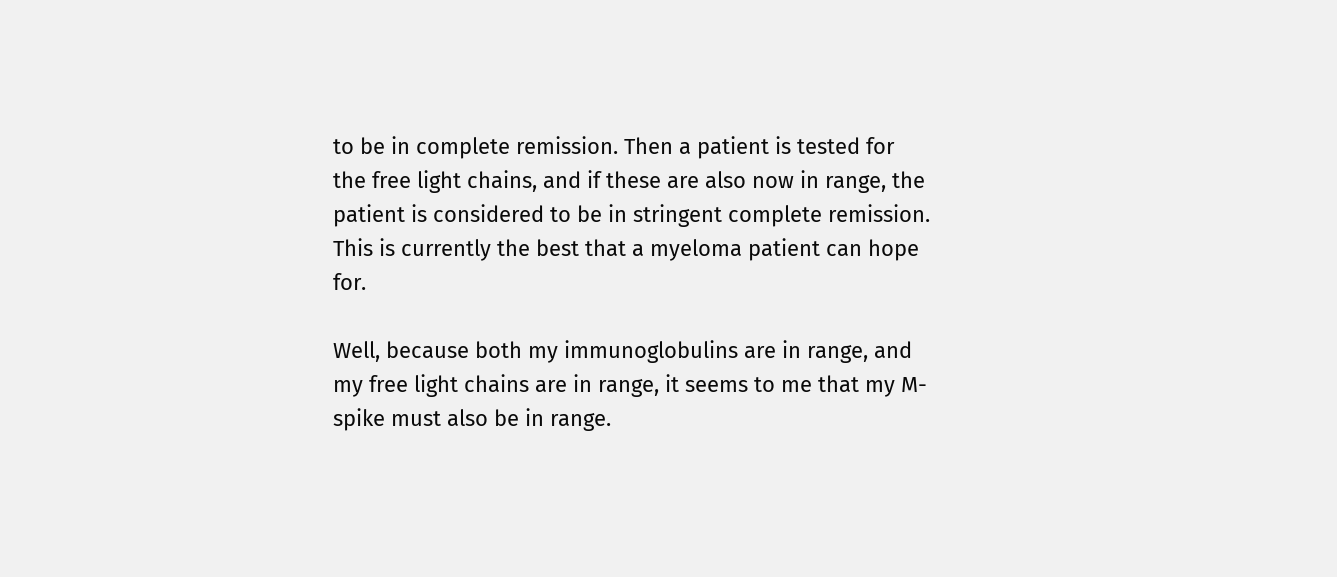to be in complete remission. Then a patient is tested for the free light chains, and if these are also now in range, the patient is considered to be in stringent complete remission. This is currently the best that a myeloma patient can hope for.

Well, because both my immunoglobulins are in range, and my free light chains are in range, it seems to me that my M-spike must also be in range.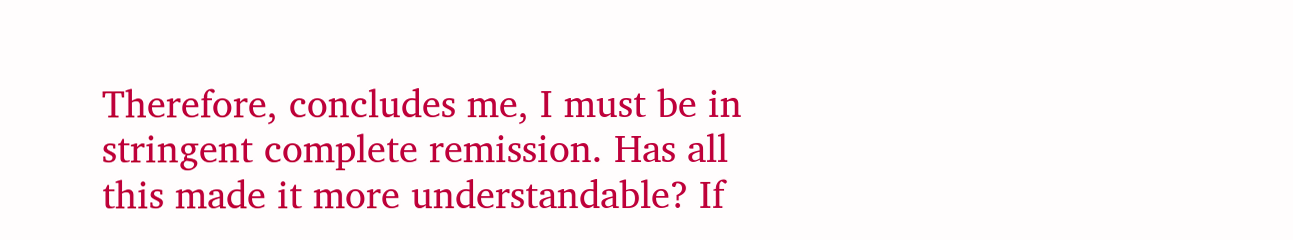Therefore, concludes me, I must be in stringent complete remission. Has all this made it more understandable? If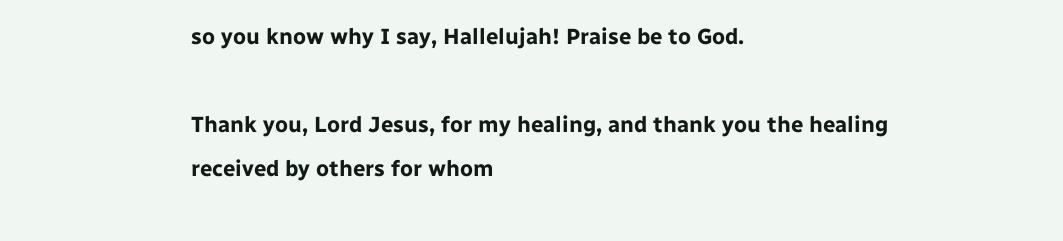so you know why I say, Hallelujah! Praise be to God.

Thank you, Lord Jesus, for my healing, and thank you the healing received by others for whom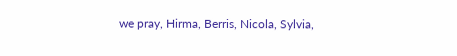we pray, Hirma, Berris, Nicola, Sylvia,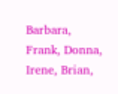Barbara, Frank, Donna, Irene, Brian,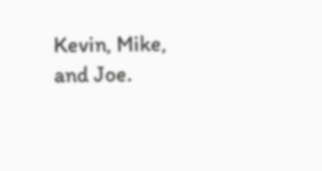Kevin, Mike, and Joe.